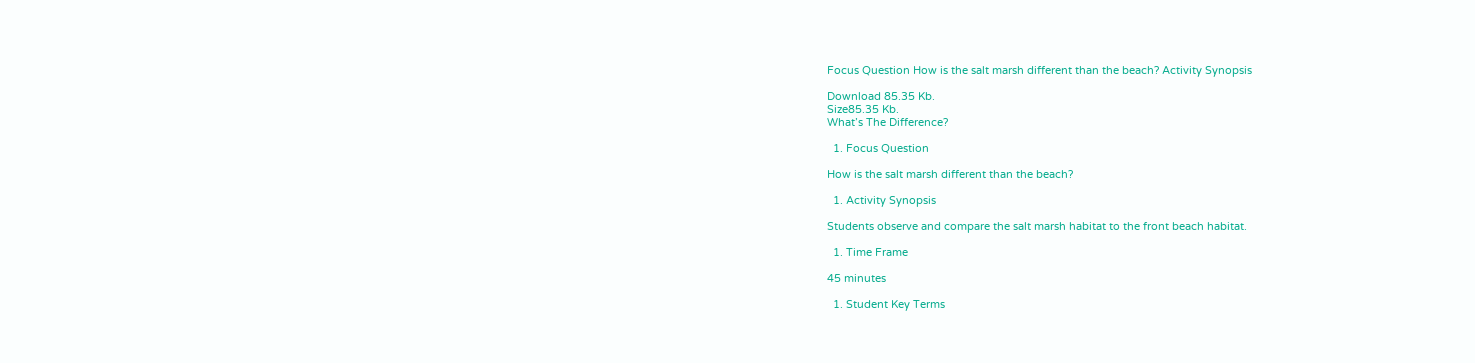Focus Question How is the salt marsh different than the beach? Activity Synopsis

Download 85.35 Kb.
Size85.35 Kb.
What’s The Difference?

  1. Focus Question

How is the salt marsh different than the beach?

  1. Activity Synopsis

Students observe and compare the salt marsh habitat to the front beach habitat.

  1. Time Frame

45 minutes

  1. Student Key Terms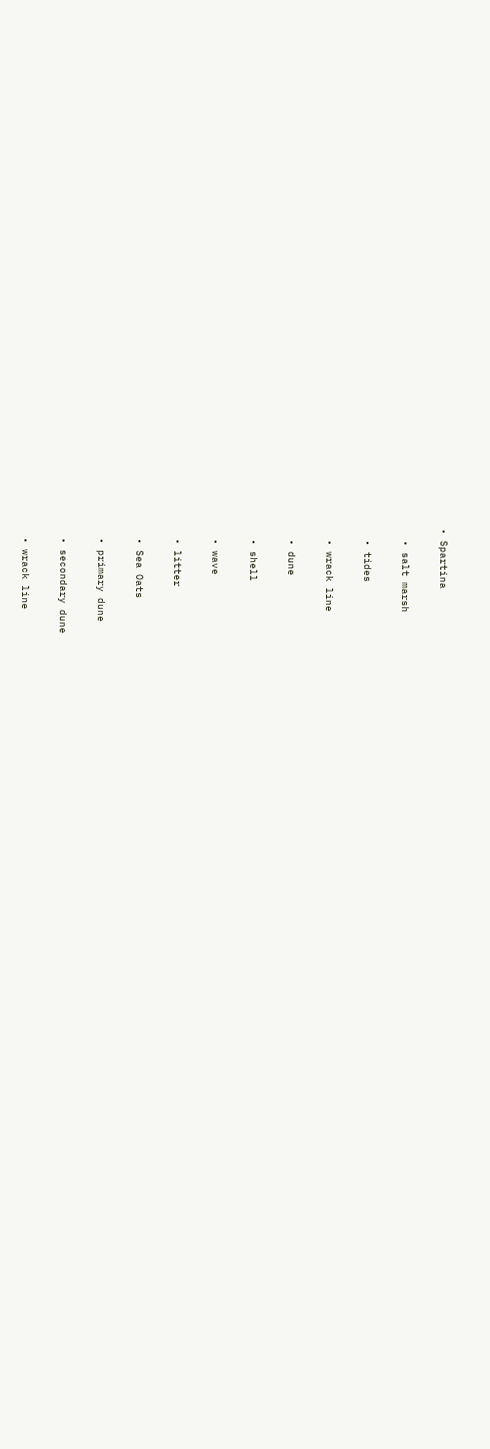• Spartina

  • salt marsh

  • tides

  • wrack line

  • dune

  • shell

  • wave

  • litter

  • Sea Oats

  • primary dune

  • secondary dune

  • wrack line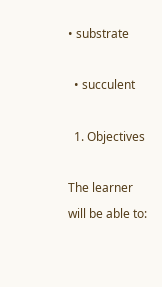• substrate

  • succulent

  1. Objectives

The learner will be able to: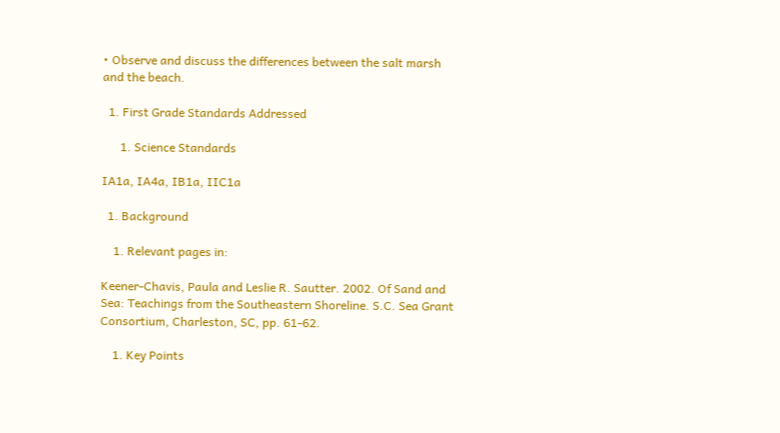• Observe and discuss the differences between the salt marsh and the beach.

  1. First Grade Standards Addressed

      1. Science Standards

IA1a, IA4a, IB1a, IIC1a

  1. Background

    1. Relevant pages in:

Keener-Chavis, Paula and Leslie R. Sautter. 2002. Of Sand and Sea: Teachings from the Southeastern Shoreline. S.C. Sea Grant Consortium, Charleston, SC, pp. 61-62.

    1. Key Points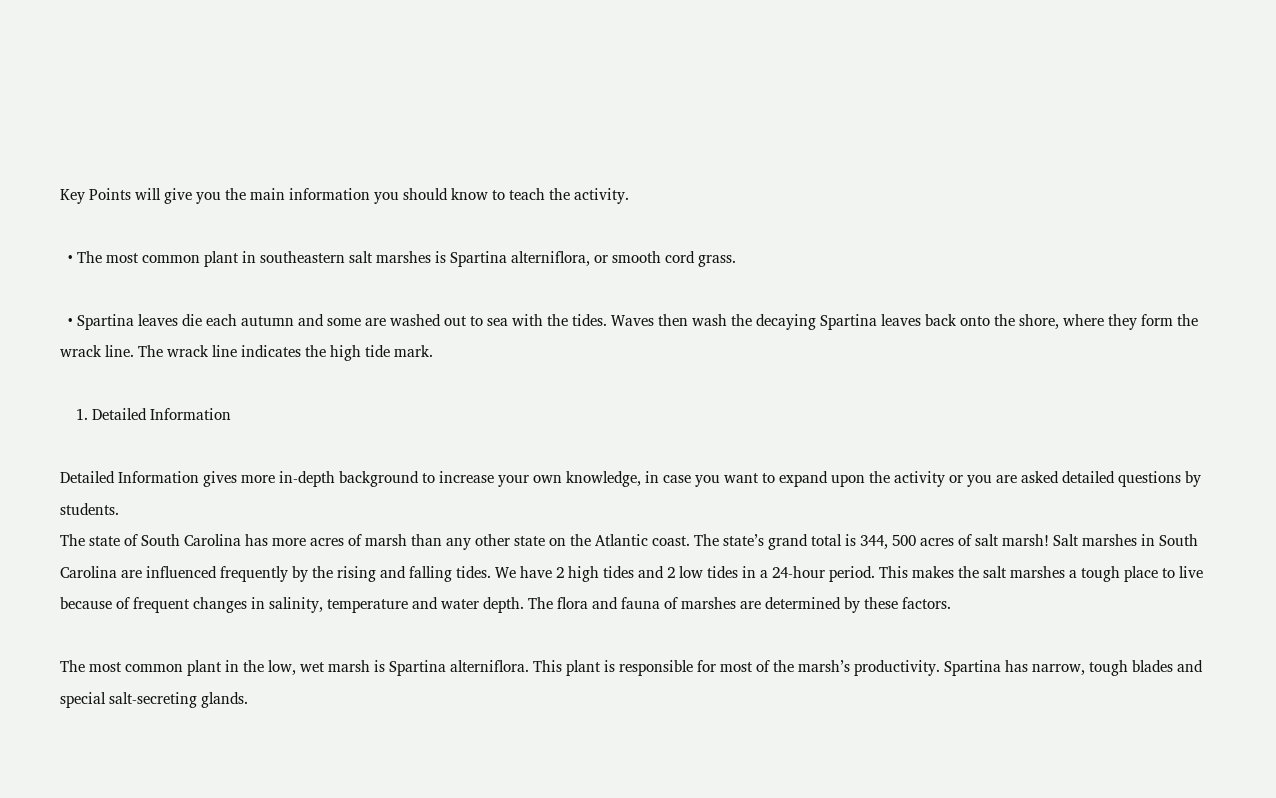Key Points will give you the main information you should know to teach the activity.

  • The most common plant in southeastern salt marshes is Spartina alterniflora, or smooth cord grass.

  • Spartina leaves die each autumn and some are washed out to sea with the tides. Waves then wash the decaying Spartina leaves back onto the shore, where they form the wrack line. The wrack line indicates the high tide mark.

    1. Detailed Information

Detailed Information gives more in-depth background to increase your own knowledge, in case you want to expand upon the activity or you are asked detailed questions by students.
The state of South Carolina has more acres of marsh than any other state on the Atlantic coast. The state’s grand total is 344, 500 acres of salt marsh! Salt marshes in South Carolina are influenced frequently by the rising and falling tides. We have 2 high tides and 2 low tides in a 24-hour period. This makes the salt marshes a tough place to live because of frequent changes in salinity, temperature and water depth. The flora and fauna of marshes are determined by these factors.

The most common plant in the low, wet marsh is Spartina alterniflora. This plant is responsible for most of the marsh’s productivity. Spartina has narrow, tough blades and special salt-secreting glands.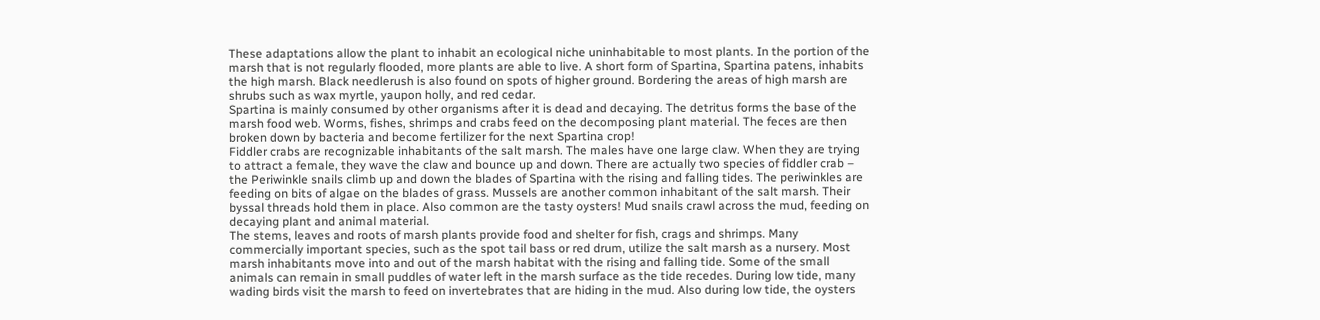These adaptations allow the plant to inhabit an ecological niche uninhabitable to most plants. In the portion of the marsh that is not regularly flooded, more plants are able to live. A short form of Spartina, Spartina patens, inhabits the high marsh. Black needlerush is also found on spots of higher ground. Bordering the areas of high marsh are shrubs such as wax myrtle, yaupon holly, and red cedar.
Spartina is mainly consumed by other organisms after it is dead and decaying. The detritus forms the base of the marsh food web. Worms, fishes, shrimps and crabs feed on the decomposing plant material. The feces are then broken down by bacteria and become fertilizer for the next Spartina crop!
Fiddler crabs are recognizable inhabitants of the salt marsh. The males have one large claw. When they are trying to attract a female, they wave the claw and bounce up and down. There are actually two species of fiddler crab – the Periwinkle snails climb up and down the blades of Spartina with the rising and falling tides. The periwinkles are feeding on bits of algae on the blades of grass. Mussels are another common inhabitant of the salt marsh. Their byssal threads hold them in place. Also common are the tasty oysters! Mud snails crawl across the mud, feeding on decaying plant and animal material.
The stems, leaves and roots of marsh plants provide food and shelter for fish, crags and shrimps. Many commercially important species, such as the spot tail bass or red drum, utilize the salt marsh as a nursery. Most marsh inhabitants move into and out of the marsh habitat with the rising and falling tide. Some of the small animals can remain in small puddles of water left in the marsh surface as the tide recedes. During low tide, many wading birds visit the marsh to feed on invertebrates that are hiding in the mud. Also during low tide, the oysters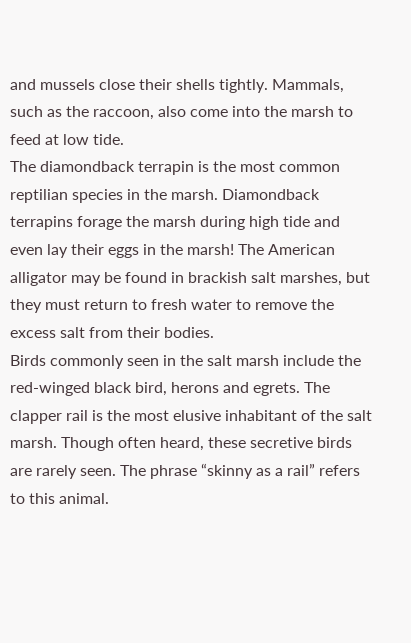and mussels close their shells tightly. Mammals, such as the raccoon, also come into the marsh to feed at low tide.
The diamondback terrapin is the most common reptilian species in the marsh. Diamondback terrapins forage the marsh during high tide and even lay their eggs in the marsh! The American alligator may be found in brackish salt marshes, but they must return to fresh water to remove the excess salt from their bodies.
Birds commonly seen in the salt marsh include the red-winged black bird, herons and egrets. The clapper rail is the most elusive inhabitant of the salt marsh. Though often heard, these secretive birds are rarely seen. The phrase “skinny as a rail” refers to this animal.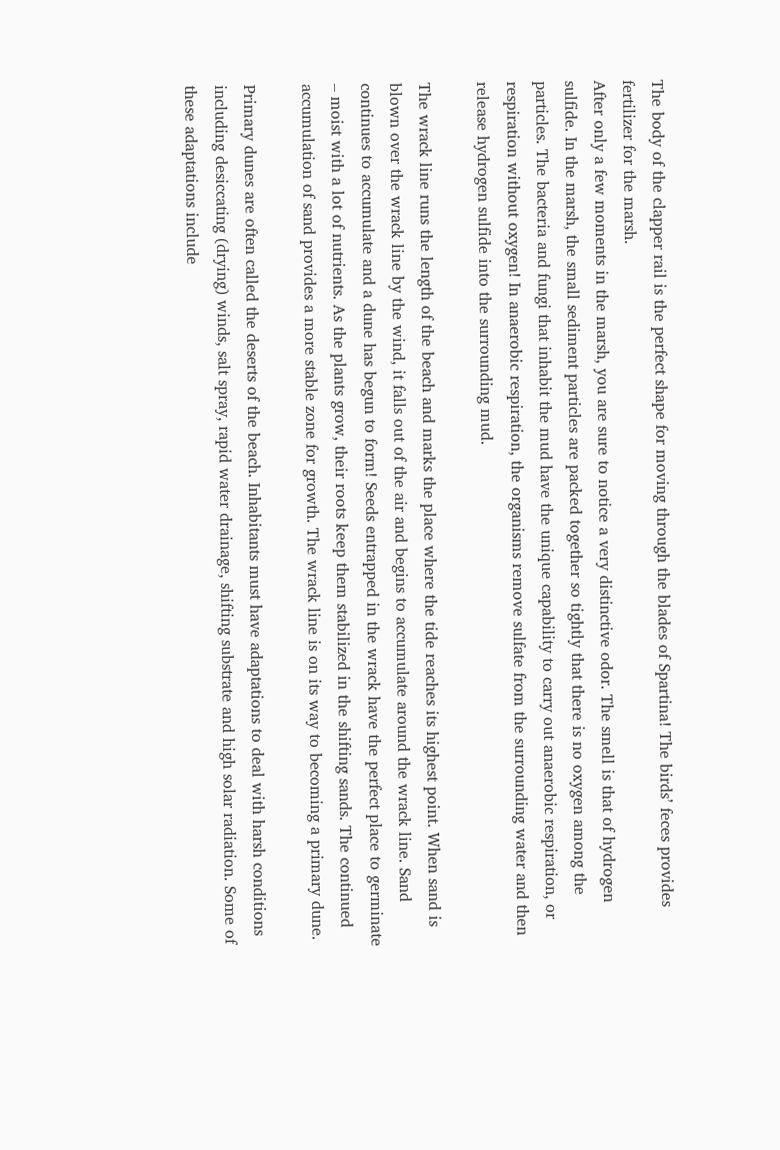The body of the clapper rail is the perfect shape for moving through the blades of Spartina! The birds’ feces provides fertilizer for the marsh.
After only a few moments in the marsh, you are sure to notice a very distinctive odor. The smell is that of hydrogen sulfide. In the marsh, the small sediment particles are packed together so tightly that there is no oxygen among the particles. The bacteria and fungi that inhabit the mud have the unique capability to carry out anaerobic respiration, or respiration without oxygen! In anaerobic respiration, the organisms remove sulfate from the surrounding water and then release hydrogen sulfide into the surrounding mud.

The wrack line runs the length of the beach and marks the place where the tide reaches its highest point. When sand is blown over the wrack line by the wind, it falls out of the air and begins to accumulate around the wrack line. Sand continues to accumulate and a dune has begun to form! Seeds entrapped in the wrack have the perfect place to germinate – moist with a lot of nutrients. As the plants grow, their roots keep them stabilized in the shifting sands. The continued accumulation of sand provides a more stable zone for growth. The wrack line is on its way to becoming a primary dune.

Primary dunes are often called the deserts of the beach. Inhabitants must have adaptations to deal with harsh conditions including desiccating (drying) winds, salt spray, rapid water drainage, shifting substrate and high solar radiation. Some of these adaptations include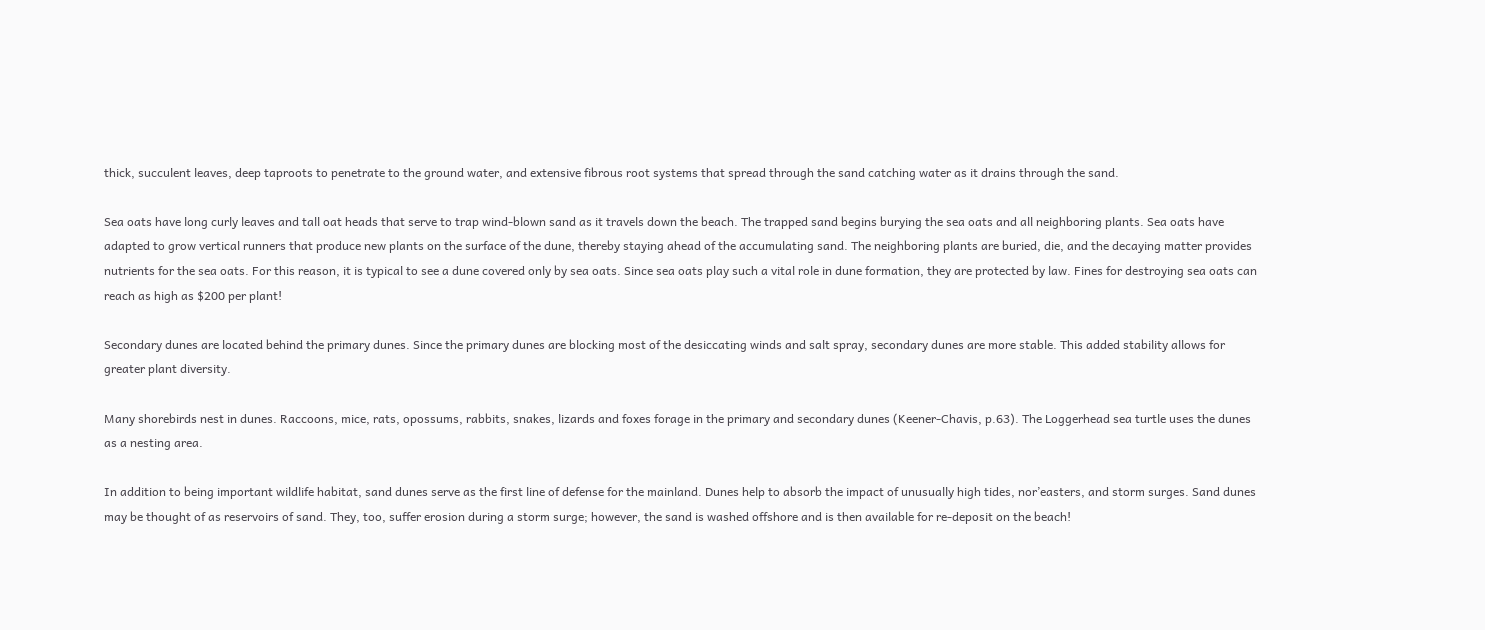thick, succulent leaves, deep taproots to penetrate to the ground water, and extensive fibrous root systems that spread through the sand catching water as it drains through the sand.

Sea oats have long curly leaves and tall oat heads that serve to trap wind-blown sand as it travels down the beach. The trapped sand begins burying the sea oats and all neighboring plants. Sea oats have adapted to grow vertical runners that produce new plants on the surface of the dune, thereby staying ahead of the accumulating sand. The neighboring plants are buried, die, and the decaying matter provides nutrients for the sea oats. For this reason, it is typical to see a dune covered only by sea oats. Since sea oats play such a vital role in dune formation, they are protected by law. Fines for destroying sea oats can reach as high as $200 per plant!

Secondary dunes are located behind the primary dunes. Since the primary dunes are blocking most of the desiccating winds and salt spray, secondary dunes are more stable. This added stability allows for greater plant diversity.

Many shorebirds nest in dunes. Raccoons, mice, rats, opossums, rabbits, snakes, lizards and foxes forage in the primary and secondary dunes (Keener-Chavis, p.63). The Loggerhead sea turtle uses the dunes as a nesting area.

In addition to being important wildlife habitat, sand dunes serve as the first line of defense for the mainland. Dunes help to absorb the impact of unusually high tides, nor’easters, and storm surges. Sand dunes may be thought of as reservoirs of sand. They, too, suffer erosion during a storm surge; however, the sand is washed offshore and is then available for re-deposit on the beach!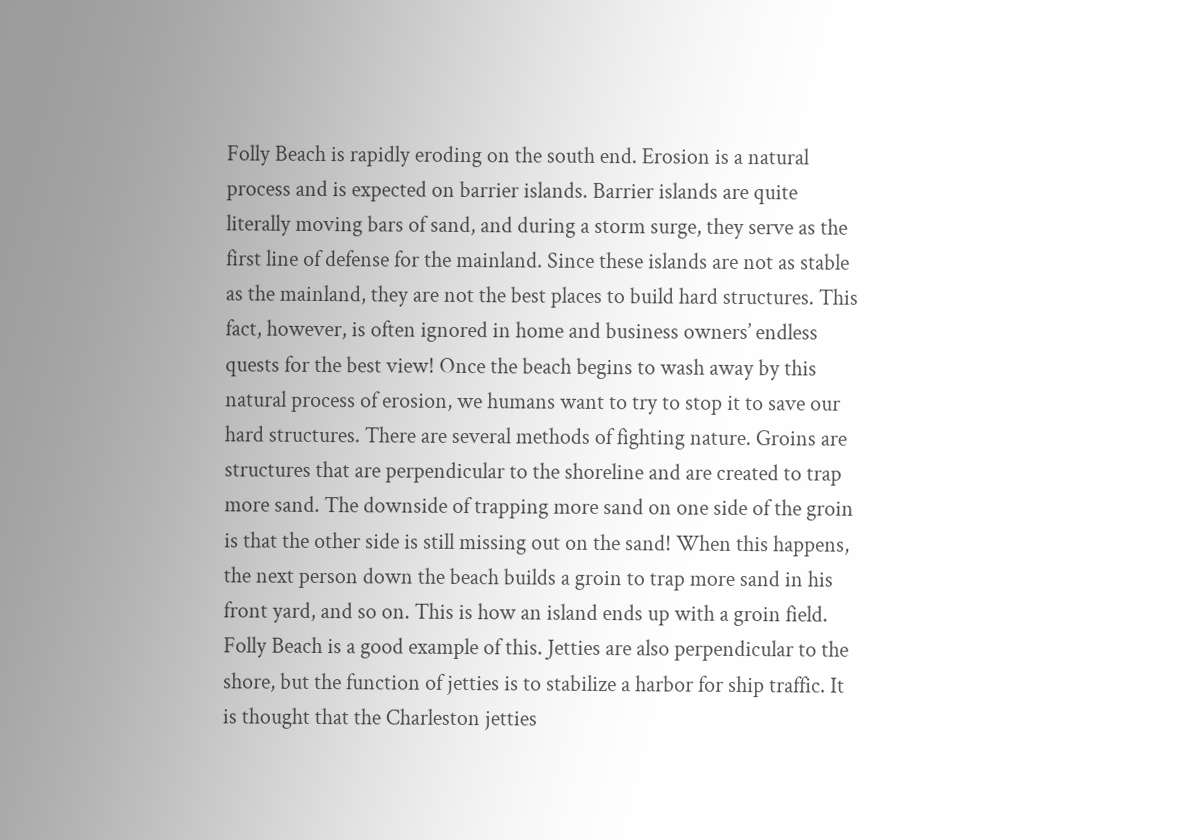Folly Beach is rapidly eroding on the south end. Erosion is a natural process and is expected on barrier islands. Barrier islands are quite literally moving bars of sand, and during a storm surge, they serve as the first line of defense for the mainland. Since these islands are not as stable as the mainland, they are not the best places to build hard structures. This fact, however, is often ignored in home and business owners’ endless quests for the best view! Once the beach begins to wash away by this natural process of erosion, we humans want to try to stop it to save our hard structures. There are several methods of fighting nature. Groins are structures that are perpendicular to the shoreline and are created to trap more sand. The downside of trapping more sand on one side of the groin is that the other side is still missing out on the sand! When this happens, the next person down the beach builds a groin to trap more sand in his front yard, and so on. This is how an island ends up with a groin field. Folly Beach is a good example of this. Jetties are also perpendicular to the shore, but the function of jetties is to stabilize a harbor for ship traffic. It is thought that the Charleston jetties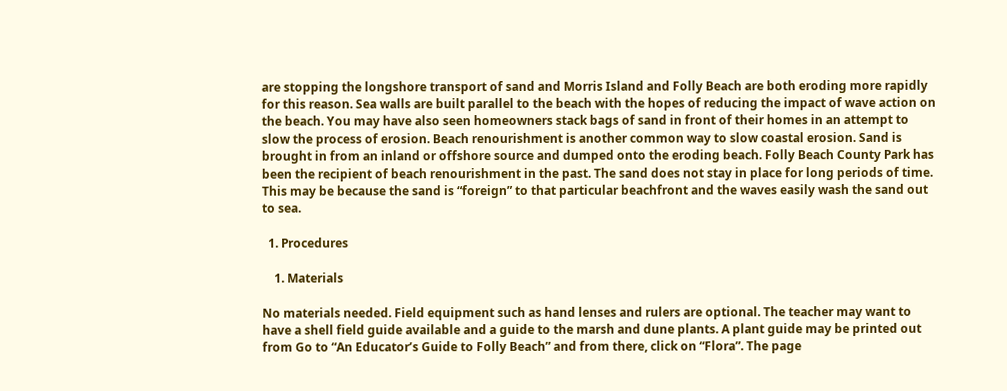are stopping the longshore transport of sand and Morris Island and Folly Beach are both eroding more rapidly for this reason. Sea walls are built parallel to the beach with the hopes of reducing the impact of wave action on the beach. You may have also seen homeowners stack bags of sand in front of their homes in an attempt to slow the process of erosion. Beach renourishment is another common way to slow coastal erosion. Sand is brought in from an inland or offshore source and dumped onto the eroding beach. Folly Beach County Park has been the recipient of beach renourishment in the past. The sand does not stay in place for long periods of time. This may be because the sand is “foreign” to that particular beachfront and the waves easily wash the sand out to sea.

  1. Procedures

    1. Materials

No materials needed. Field equipment such as hand lenses and rulers are optional. The teacher may want to have a shell field guide available and a guide to the marsh and dune plants. A plant guide may be printed out from Go to “An Educator’s Guide to Folly Beach” and from there, click on “Flora”. The page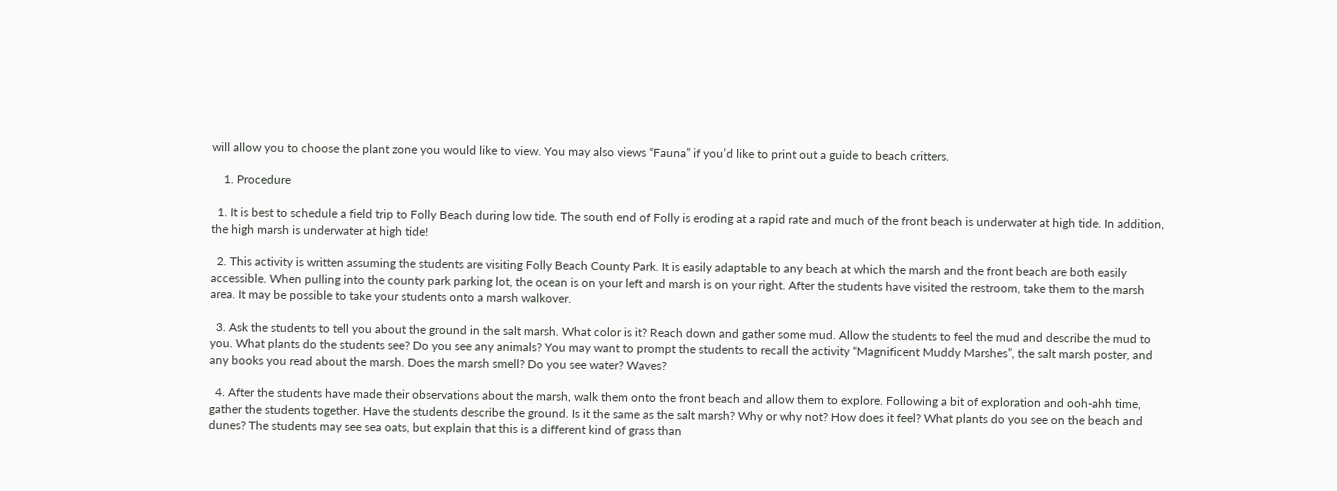will allow you to choose the plant zone you would like to view. You may also views “Fauna” if you’d like to print out a guide to beach critters.

    1. Procedure

  1. It is best to schedule a field trip to Folly Beach during low tide. The south end of Folly is eroding at a rapid rate and much of the front beach is underwater at high tide. In addition, the high marsh is underwater at high tide!

  2. This activity is written assuming the students are visiting Folly Beach County Park. It is easily adaptable to any beach at which the marsh and the front beach are both easily accessible. When pulling into the county park parking lot, the ocean is on your left and marsh is on your right. After the students have visited the restroom, take them to the marsh area. It may be possible to take your students onto a marsh walkover.

  3. Ask the students to tell you about the ground in the salt marsh. What color is it? Reach down and gather some mud. Allow the students to feel the mud and describe the mud to you. What plants do the students see? Do you see any animals? You may want to prompt the students to recall the activity “Magnificent Muddy Marshes”, the salt marsh poster, and any books you read about the marsh. Does the marsh smell? Do you see water? Waves?

  4. After the students have made their observations about the marsh, walk them onto the front beach and allow them to explore. Following a bit of exploration and ooh-ahh time, gather the students together. Have the students describe the ground. Is it the same as the salt marsh? Why or why not? How does it feel? What plants do you see on the beach and dunes? The students may see sea oats, but explain that this is a different kind of grass than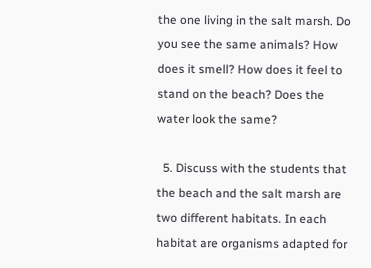the one living in the salt marsh. Do you see the same animals? How does it smell? How does it feel to stand on the beach? Does the water look the same?

  5. Discuss with the students that the beach and the salt marsh are two different habitats. In each habitat are organisms adapted for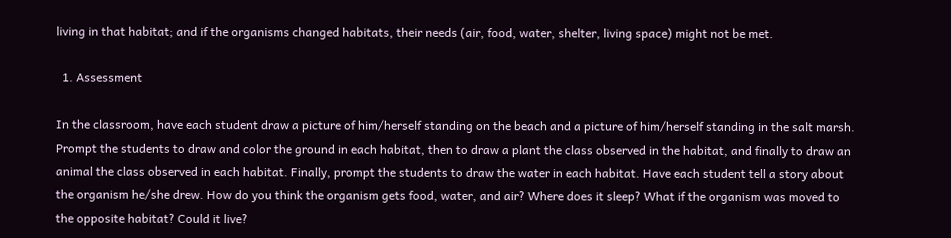living in that habitat; and if the organisms changed habitats, their needs (air, food, water, shelter, living space) might not be met.

  1. Assessment

In the classroom, have each student draw a picture of him/herself standing on the beach and a picture of him/herself standing in the salt marsh. Prompt the students to draw and color the ground in each habitat, then to draw a plant the class observed in the habitat, and finally to draw an animal the class observed in each habitat. Finally, prompt the students to draw the water in each habitat. Have each student tell a story about the organism he/she drew. How do you think the organism gets food, water, and air? Where does it sleep? What if the organism was moved to the opposite habitat? Could it live?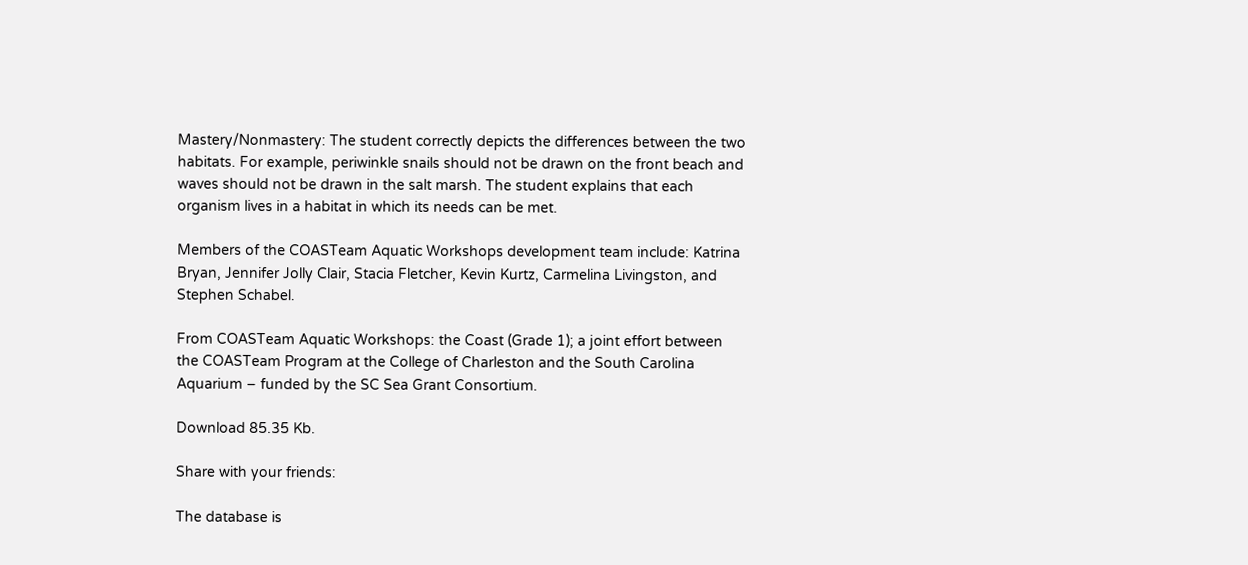Mastery/Nonmastery: The student correctly depicts the differences between the two habitats. For example, periwinkle snails should not be drawn on the front beach and waves should not be drawn in the salt marsh. The student explains that each organism lives in a habitat in which its needs can be met.

Members of the COASTeam Aquatic Workshops development team include: Katrina Bryan, Jennifer Jolly Clair, Stacia Fletcher, Kevin Kurtz, Carmelina Livingston, and Stephen Schabel.

From COASTeam Aquatic Workshops: the Coast (Grade 1); a joint effort between the COASTeam Program at the College of Charleston and the South Carolina Aquarium – funded by the SC Sea Grant Consortium.

Download 85.35 Kb.

Share with your friends:

The database is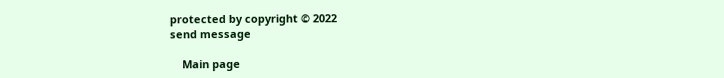protected by copyright © 2022
send message

    Main page